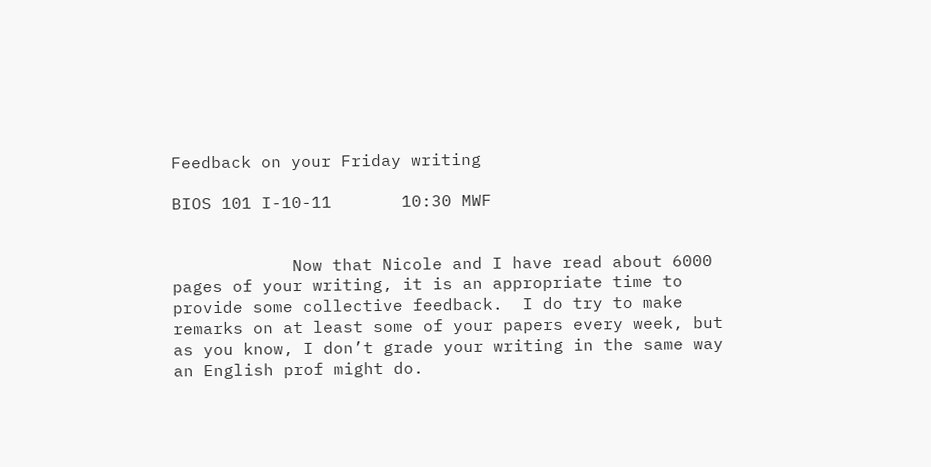Feedback on your Friday writing

BIOS 101 I-10-11       10:30 MWF


            Now that Nicole and I have read about 6000 pages of your writing, it is an appropriate time to provide some collective feedback.  I do try to make remarks on at least some of your papers every week, but as you know, I don’t grade your writing in the same way an English prof might do.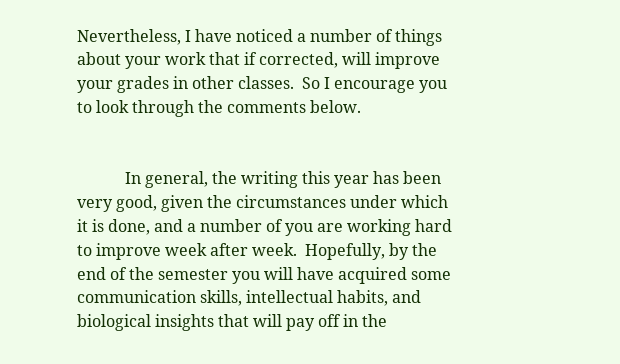Nevertheless, I have noticed a number of things about your work that if corrected, will improve your grades in other classes.  So I encourage you to look through the comments below.


            In general, the writing this year has been very good, given the circumstances under which it is done, and a number of you are working hard to improve week after week.  Hopefully, by the end of the semester you will have acquired some communication skills, intellectual habits, and biological insights that will pay off in the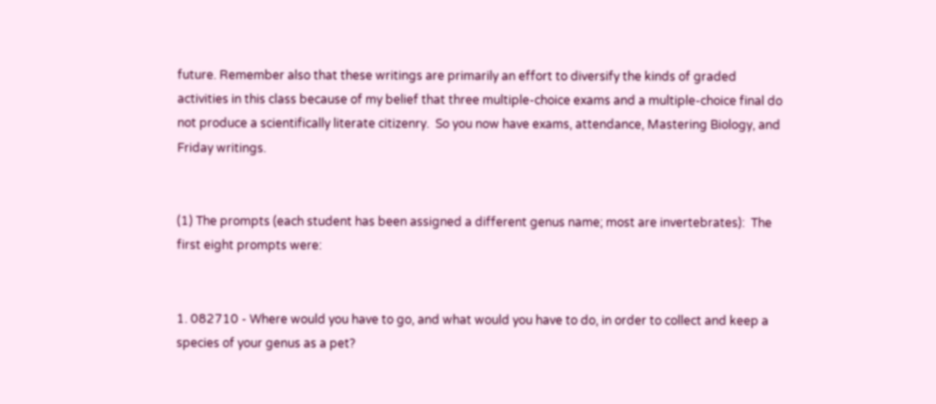future. Remember also that these writings are primarily an effort to diversify the kinds of graded activities in this class because of my belief that three multiple-choice exams and a multiple-choice final do not produce a scientifically literate citizenry.  So you now have exams, attendance, Mastering Biology, and Friday writings.


(1) The prompts (each student has been assigned a different genus name; most are invertebrates):  The first eight prompts were:


1. 082710 - Where would you have to go, and what would you have to do, in order to collect and keep a species of your genus as a pet?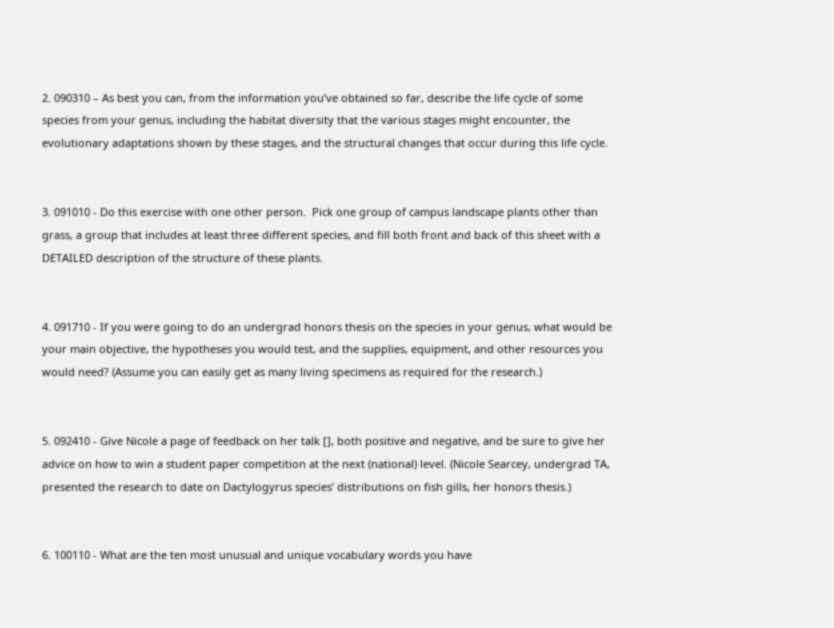2. 090310 – As best you can, from the information you’ve obtained so far, describe the life cycle of some species from your genus, including the habitat diversity that the various stages might encounter, the evolutionary adaptations shown by these stages, and the structural changes that occur during this life cycle.


3. 091010 - Do this exercise with one other person.  Pick one group of campus landscape plants other than grass, a group that includes at least three different species, and fill both front and back of this sheet with a DETAILED description of the structure of these plants.


4. 091710 - If you were going to do an undergrad honors thesis on the species in your genus, what would be your main objective, the hypotheses you would test, and the supplies, equipment, and other resources you would need? (Assume you can easily get as many living specimens as required for the research.)


5. 092410 - Give Nicole a page of feedback on her talk [], both positive and negative, and be sure to give her advice on how to win a student paper competition at the next (national) level. (Nicole Searcey, undergrad TA, presented the research to date on Dactylogyrus species’ distributions on fish gills, her honors thesis.)


6. 100110 - What are the ten most unusual and unique vocabulary words you have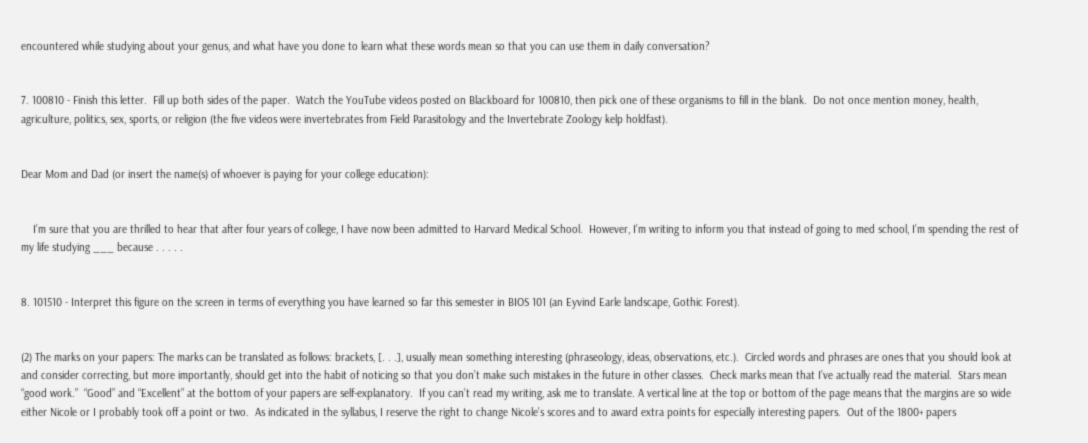encountered while studying about your genus, and what have you done to learn what these words mean so that you can use them in daily conversation?


7. 100810 - Finish this letter.  Fill up both sides of the paper.  Watch the YouTube videos posted on Blackboard for 100810, then pick one of these organisms to fill in the blank.  Do not once mention money, health, agriculture, politics, sex, sports, or religion (the five videos were invertebrates from Field Parasitology and the Invertebrate Zoology kelp holdfast).


Dear Mom and Dad (or insert the name(s) of whoever is paying for your college education):


    I’m sure that you are thrilled to hear that after four years of college, I have now been admitted to Harvard Medical School.  However, I’m writing to inform you that instead of going to med school, I’m spending the rest of my life studying ___ because . . . . .


8. 101510 - Interpret this figure on the screen in terms of everything you have learned so far this semester in BIOS 101 (an Eyvind Earle landscape, Gothic Forest).


(2) The marks on your papers: The marks can be translated as follows: brackets, [. . .], usually mean something interesting (phraseology, ideas, observations, etc.).  Circled words and phrases are ones that you should look at and consider correcting, but more importantly, should get into the habit of noticing so that you don’t make such mistakes in the future in other classes.  Check marks mean that I’ve actually read the material.  Stars mean “good work.”  “Good” and “Excellent” at the bottom of your papers are self-explanatory.  If you can’t read my writing, ask me to translate. A vertical line at the top or bottom of the page means that the margins are so wide either Nicole or I probably took off a point or two.  As indicated in the syllabus, I reserve the right to change Nicole’s scores and to award extra points for especially interesting papers.  Out of the 1800+ papers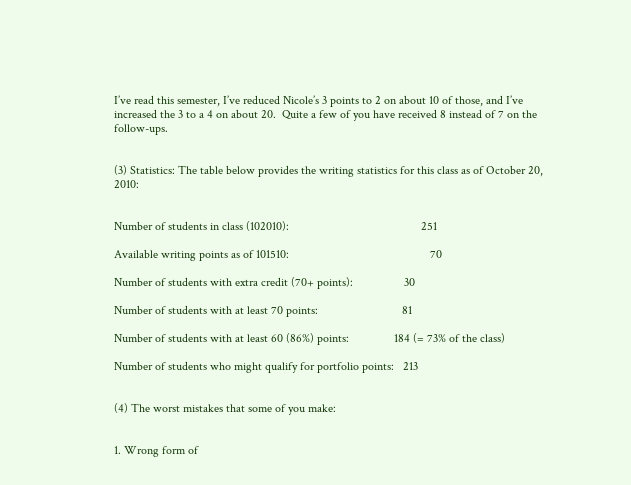I’ve read this semester, I’ve reduced Nicole’s 3 points to 2 on about 10 of those, and I’ve increased the 3 to a 4 on about 20.  Quite a few of you have received 8 instead of 7 on the follow-ups.


(3) Statistics: The table below provides the writing statistics for this class as of October 20, 2010:


Number of students in class (102010):                                            251

Available writing points as of 101510:                                               70

Number of students with extra credit (70+ points):                 30

Number of students with at least 70 points:                            81

Number of students with at least 60 (86%) points:               184 (= 73% of the class)

Number of students who might qualify for portfolio points:   213


(4) The worst mistakes that some of you make:


1. Wrong form of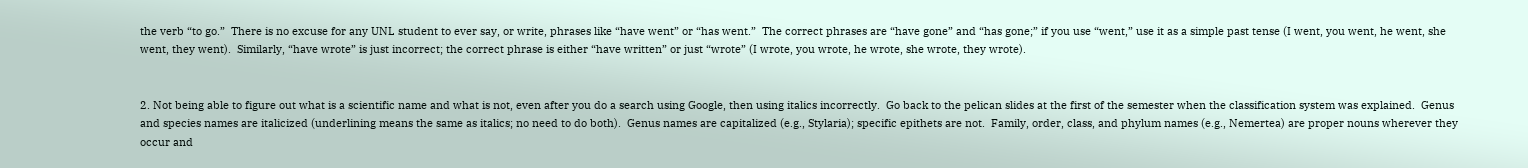the verb “to go.”  There is no excuse for any UNL student to ever say, or write, phrases like “have went” or “has went.”  The correct phrases are “have gone” and “has gone;” if you use “went,” use it as a simple past tense (I went, you went, he went, she went, they went).  Similarly, “have wrote” is just incorrect; the correct phrase is either “have written” or just “wrote” (I wrote, you wrote, he wrote, she wrote, they wrote).


2. Not being able to figure out what is a scientific name and what is not, even after you do a search using Google, then using italics incorrectly.  Go back to the pelican slides at the first of the semester when the classification system was explained.  Genus and species names are italicized (underlining means the same as italics; no need to do both).  Genus names are capitalized (e.g., Stylaria); specific epithets are not.  Family, order, class, and phylum names (e.g., Nemertea) are proper nouns wherever they occur and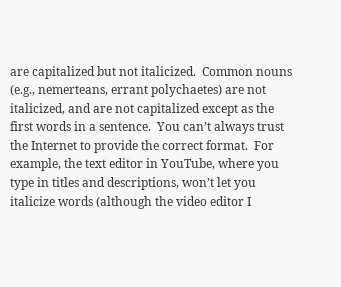are capitalized but not italicized.  Common nouns (e.g., nemerteans, errant polychaetes) are not italicized, and are not capitalized except as the first words in a sentence.  You can’t always trust the Internet to provide the correct format.  For example, the text editor in YouTube, where you type in titles and descriptions, won’t let you italicize words (although the video editor I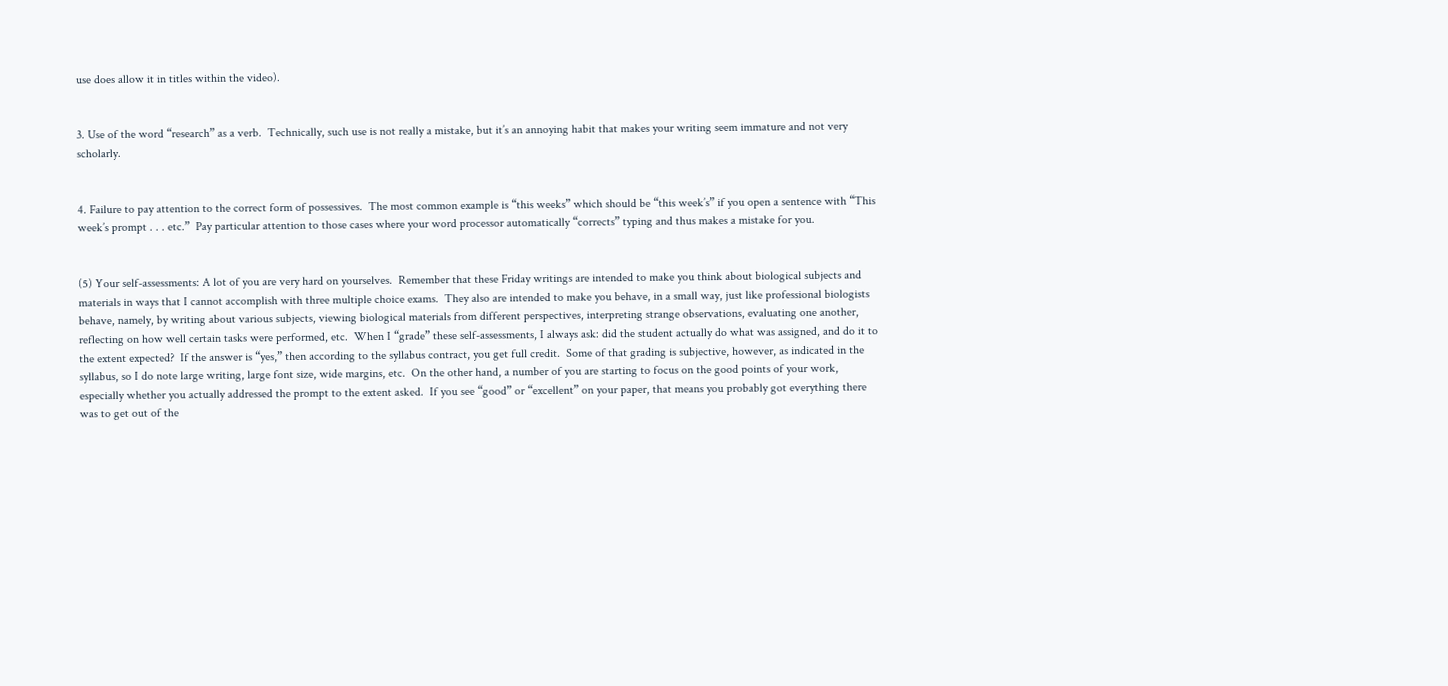use does allow it in titles within the video).


3. Use of the word “research” as a verb.  Technically, such use is not really a mistake, but it’s an annoying habit that makes your writing seem immature and not very scholarly.


4. Failure to pay attention to the correct form of possessives.  The most common example is “this weeks” which should be “this week’s” if you open a sentence with “This week’s prompt . . . etc.”  Pay particular attention to those cases where your word processor automatically “corrects” typing and thus makes a mistake for you.


(5) Your self-assessments: A lot of you are very hard on yourselves.  Remember that these Friday writings are intended to make you think about biological subjects and materials in ways that I cannot accomplish with three multiple choice exams.  They also are intended to make you behave, in a small way, just like professional biologists behave, namely, by writing about various subjects, viewing biological materials from different perspectives, interpreting strange observations, evaluating one another, reflecting on how well certain tasks were performed, etc.  When I “grade” these self-assessments, I always ask: did the student actually do what was assigned, and do it to the extent expected?  If the answer is “yes,” then according to the syllabus contract, you get full credit.  Some of that grading is subjective, however, as indicated in the syllabus, so I do note large writing, large font size, wide margins, etc.  On the other hand, a number of you are starting to focus on the good points of your work, especially whether you actually addressed the prompt to the extent asked.  If you see “good” or “excellent” on your paper, that means you probably got everything there was to get out of the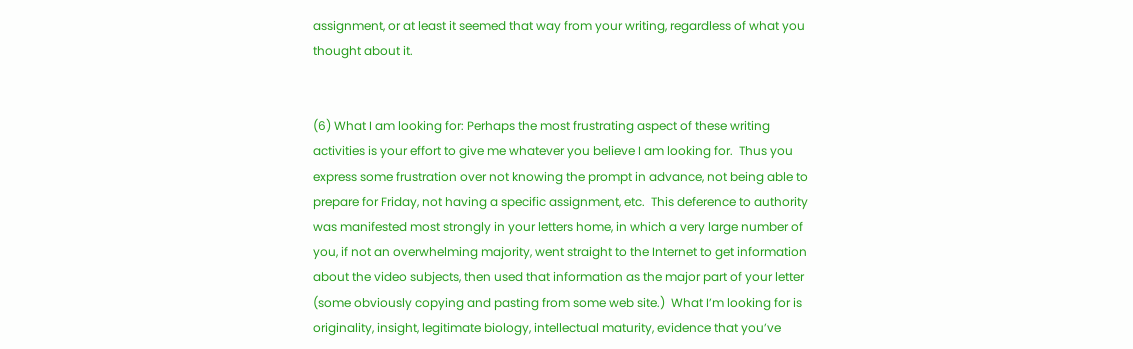assignment, or at least it seemed that way from your writing, regardless of what you thought about it.


(6) What I am looking for: Perhaps the most frustrating aspect of these writing activities is your effort to give me whatever you believe I am looking for.  Thus you express some frustration over not knowing the prompt in advance, not being able to prepare for Friday, not having a specific assignment, etc.  This deference to authority was manifested most strongly in your letters home, in which a very large number of you, if not an overwhelming majority, went straight to the Internet to get information about the video subjects, then used that information as the major part of your letter (some obviously copying and pasting from some web site.)  What I’m looking for is originality, insight, legitimate biology, intellectual maturity, evidence that you’ve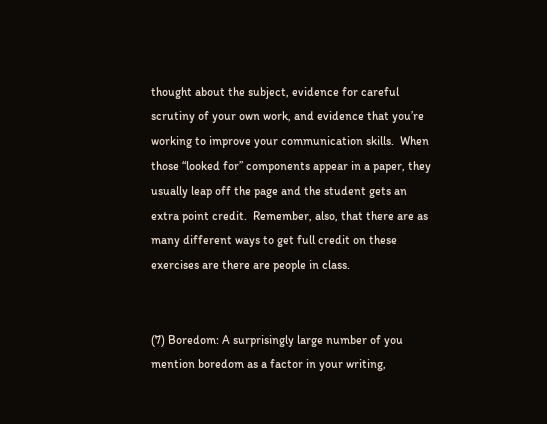thought about the subject, evidence for careful scrutiny of your own work, and evidence that you’re working to improve your communication skills.  When those “looked for” components appear in a paper, they usually leap off the page and the student gets an extra point credit.  Remember, also, that there are as many different ways to get full credit on these exercises are there are people in class.


(7) Boredom: A surprisingly large number of you mention boredom as a factor in your writing,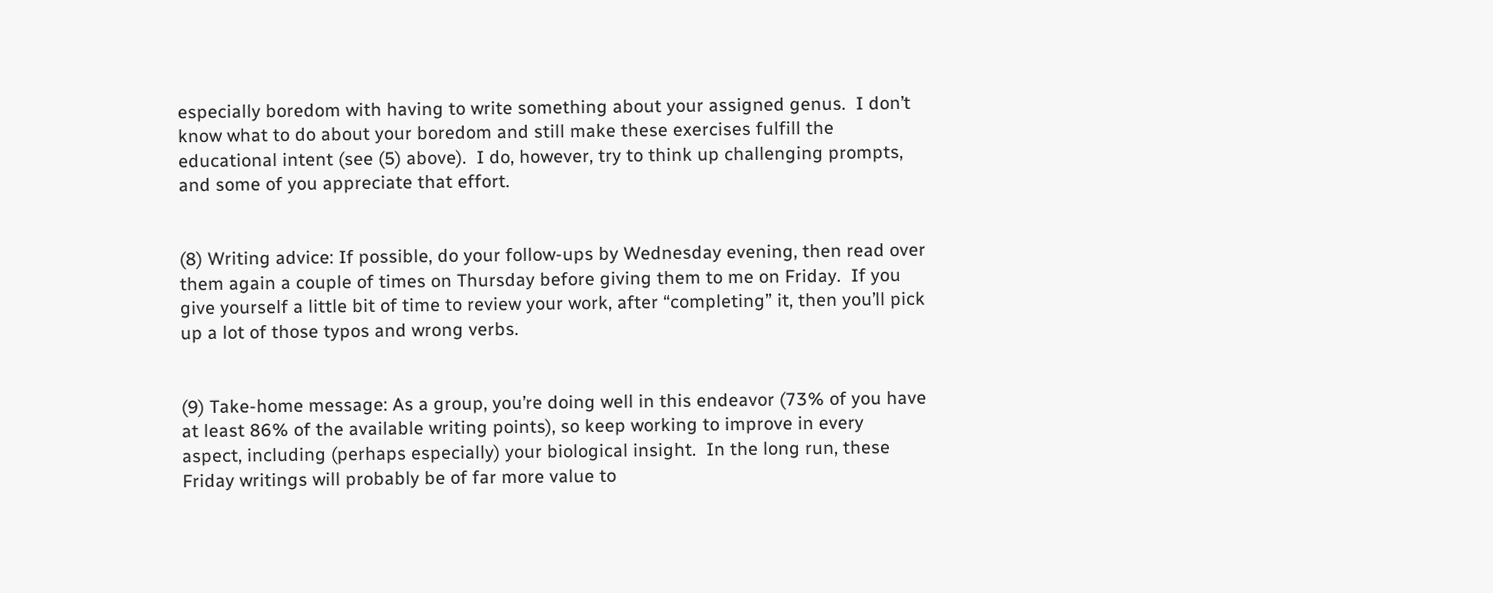especially boredom with having to write something about your assigned genus.  I don’t know what to do about your boredom and still make these exercises fulfill the educational intent (see (5) above).  I do, however, try to think up challenging prompts, and some of you appreciate that effort.


(8) Writing advice: If possible, do your follow-ups by Wednesday evening, then read over them again a couple of times on Thursday before giving them to me on Friday.  If you give yourself a little bit of time to review your work, after “completing” it, then you’ll pick up a lot of those typos and wrong verbs.


(9) Take-home message: As a group, you’re doing well in this endeavor (73% of you have at least 86% of the available writing points), so keep working to improve in every aspect, including (perhaps especially) your biological insight.  In the long run, these Friday writings will probably be of far more value to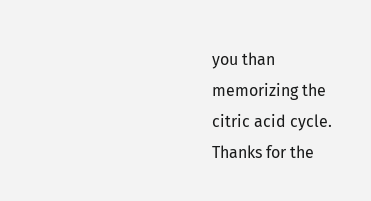you than memorizing the citric acid cycle.  Thanks for the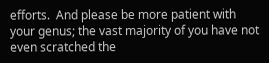efforts.  And please be more patient with your genus; the vast majority of you have not even scratched the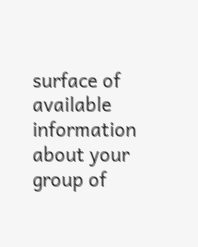surface of available information about your group of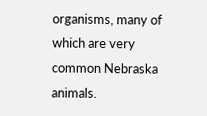organisms, many of which are very common Nebraska animals.